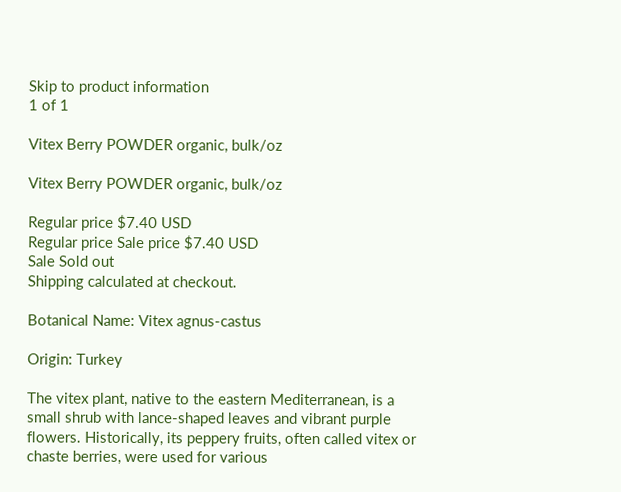Skip to product information
1 of 1

Vitex Berry POWDER organic, bulk/oz

Vitex Berry POWDER organic, bulk/oz

Regular price $7.40 USD
Regular price Sale price $7.40 USD
Sale Sold out
Shipping calculated at checkout.

Botanical Name: Vitex agnus-castus

Origin: Turkey

The vitex plant, native to the eastern Mediterranean, is a small shrub with lance-shaped leaves and vibrant purple flowers. Historically, its peppery fruits, often called vitex or chaste berries, were used for various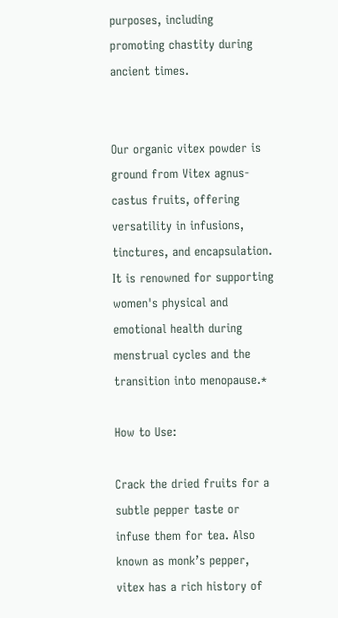purposes, including promoting chastity during ancient times.


Our organic vitex powder is ground from Vitex agnus-castus fruits, offering versatility in infusions, tinctures, and encapsulation. It is renowned for supporting women's physical and emotional health during menstrual cycles and the transition into menopause.*

How to Use:

Crack the dried fruits for a subtle pepper taste or infuse them for tea. Also known as monk’s pepper, vitex has a rich history of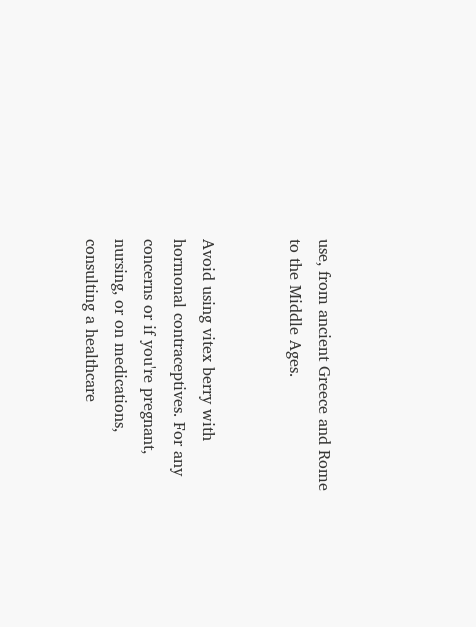use, from ancient Greece and Rome to the Middle Ages.


Avoid using vitex berry with hormonal contraceptives. For any concerns or if you're pregnant, nursing, or on medications, consulting a healthcare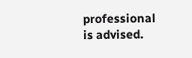professional is advised.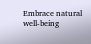Embrace natural well-being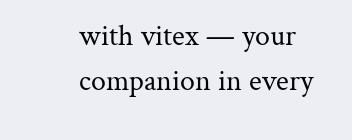with vitex — your companion in every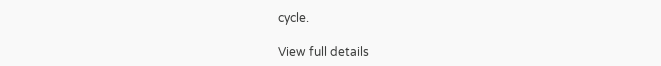cycle.

View full details